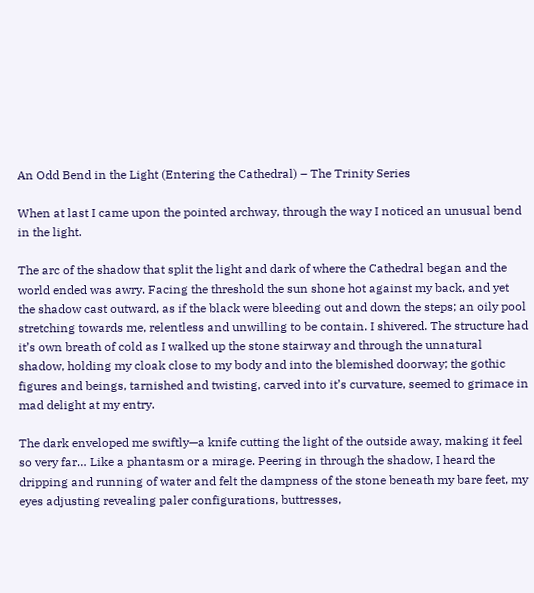An Odd Bend in the Light (Entering the Cathedral) – The Trinity Series

When at last I came upon the pointed archway, through the way I noticed an unusual bend in the light.

The arc of the shadow that split the light and dark of where the Cathedral began and the world ended was awry. Facing the threshold the sun shone hot against my back, and yet the shadow cast outward, as if the black were bleeding out and down the steps; an oily pool stretching towards me, relentless and unwilling to be contain. I shivered. The structure had it’s own breath of cold as I walked up the stone stairway and through the unnatural shadow, holding my cloak close to my body and into the blemished doorway; the gothic figures and beings, tarnished and twisting, carved into it’s curvature, seemed to grimace in mad delight at my entry.

The dark enveloped me swiftly—a knife cutting the light of the outside away, making it feel so very far… Like a phantasm or a mirage. Peering in through the shadow, I heard the dripping and running of water and felt the dampness of the stone beneath my bare feet, my eyes adjusting revealing paler configurations, buttresses,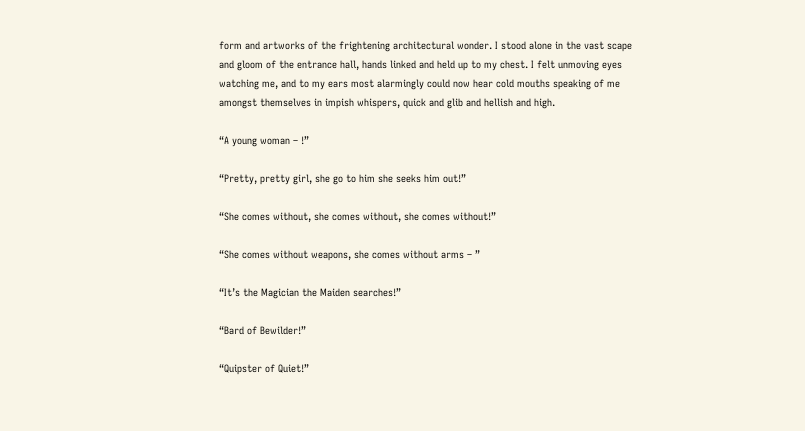form and artworks of the frightening architectural wonder. I stood alone in the vast scape and gloom of the entrance hall, hands linked and held up to my chest. I felt unmoving eyes watching me, and to my ears most alarmingly could now hear cold mouths speaking of me amongst themselves in impish whispers, quick and glib and hellish and high.

“A young woman – !”

“Pretty, pretty girl, she go to him she seeks him out!”

“She comes without, she comes without, she comes without!”

“She comes without weapons, she comes without arms – ”

“It’s the Magician the Maiden searches!”

“Bard of Bewilder!”

“Quipster of Quiet!”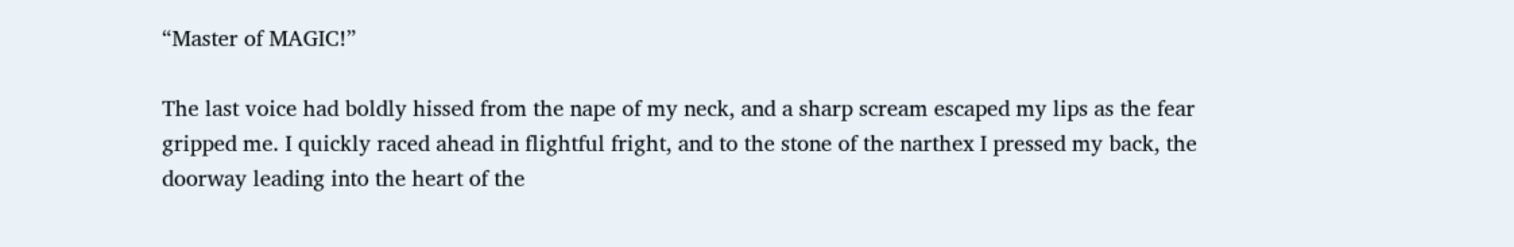“Master of MAGIC!”

The last voice had boldly hissed from the nape of my neck, and a sharp scream escaped my lips as the fear gripped me. I quickly raced ahead in flightful fright, and to the stone of the narthex I pressed my back, the doorway leading into the heart of the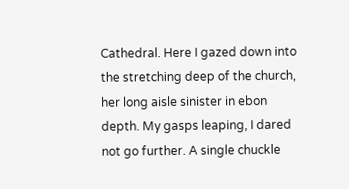Cathedral. Here I gazed down into the stretching deep of the church, her long aisle sinister in ebon depth. My gasps leaping, I dared not go further. A single chuckle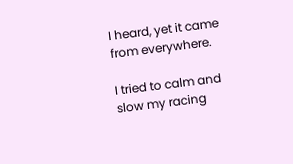I heard, yet it came from everywhere.

I tried to calm and slow my racing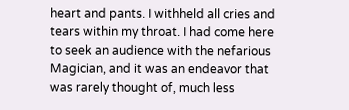heart and pants. I withheld all cries and tears within my throat. I had come here to seek an audience with the nefarious Magician, and it was an endeavor that was rarely thought of, much less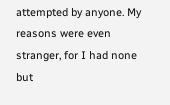attempted by anyone. My reasons were even stranger, for I had none but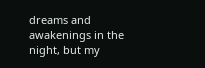dreams and awakenings in the night, but my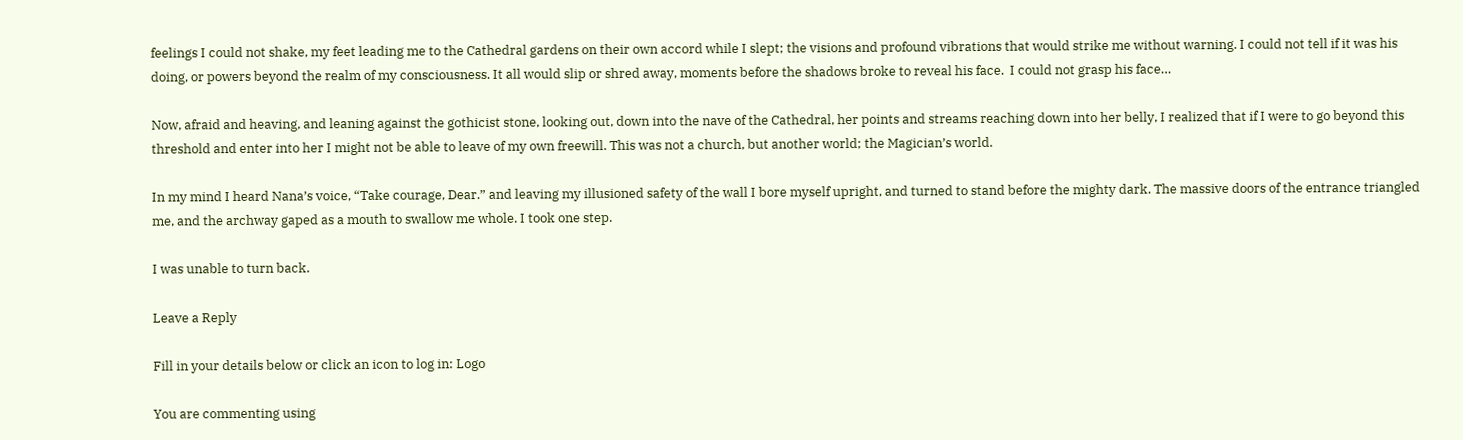feelings I could not shake, my feet leading me to the Cathedral gardens on their own accord while I slept; the visions and profound vibrations that would strike me without warning. I could not tell if it was his doing, or powers beyond the realm of my consciousness. It all would slip or shred away, moments before the shadows broke to reveal his face.  I could not grasp his face…

Now, afraid and heaving, and leaning against the gothicist stone, looking out, down into the nave of the Cathedral, her points and streams reaching down into her belly, I realized that if I were to go beyond this threshold and enter into her I might not be able to leave of my own freewill. This was not a church, but another world; the Magician’s world.

In my mind I heard Nana’s voice, “Take courage, Dear.” and leaving my illusioned safety of the wall I bore myself upright, and turned to stand before the mighty dark. The massive doors of the entrance triangled me, and the archway gaped as a mouth to swallow me whole. I took one step.

I was unable to turn back.

Leave a Reply

Fill in your details below or click an icon to log in: Logo

You are commenting using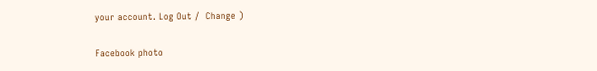your account. Log Out /  Change )

Facebook photo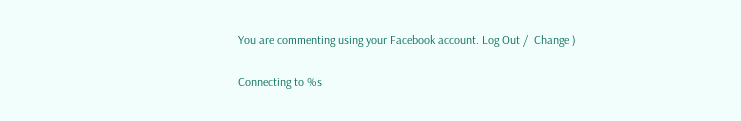You are commenting using your Facebook account. Log Out /  Change )

Connecting to %s